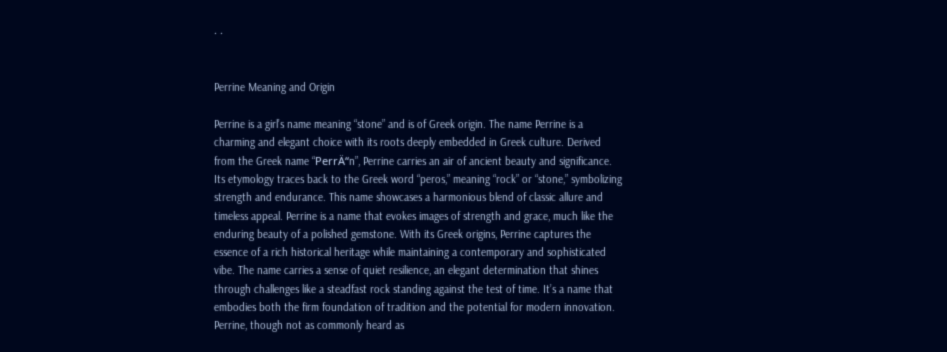· ·


Perrine Meaning and Origin

Perrine is a girl’s name meaning “stone” and is of Greek origin. The name Perrine is a charming and elegant choice with its roots deeply embedded in Greek culture. Derived from the Greek name “PerrÄ“n”, Perrine carries an air of ancient beauty and significance. Its etymology traces back to the Greek word “peros,” meaning “rock” or “stone,” symbolizing strength and endurance. This name showcases a harmonious blend of classic allure and timeless appeal. Perrine is a name that evokes images of strength and grace, much like the enduring beauty of a polished gemstone. With its Greek origins, Perrine captures the essence of a rich historical heritage while maintaining a contemporary and sophisticated vibe. The name carries a sense of quiet resilience, an elegant determination that shines through challenges like a steadfast rock standing against the test of time. It’s a name that embodies both the firm foundation of tradition and the potential for modern innovation. Perrine, though not as commonly heard as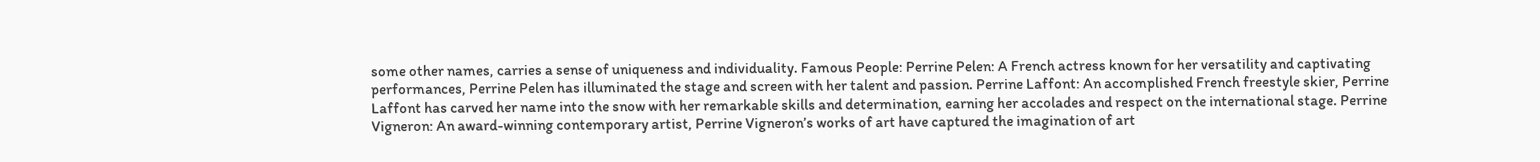some other names, carries a sense of uniqueness and individuality. Famous People: Perrine Pelen: A French actress known for her versatility and captivating performances, Perrine Pelen has illuminated the stage and screen with her talent and passion. Perrine Laffont: An accomplished French freestyle skier, Perrine Laffont has carved her name into the snow with her remarkable skills and determination, earning her accolades and respect on the international stage. Perrine Vigneron: An award-winning contemporary artist, Perrine Vigneron’s works of art have captured the imagination of art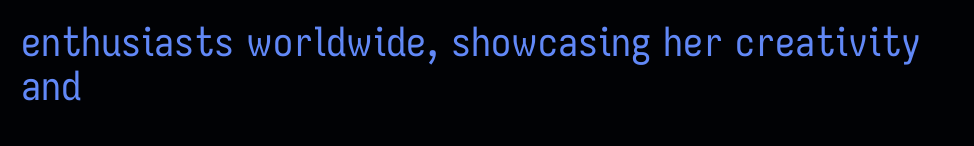enthusiasts worldwide, showcasing her creativity and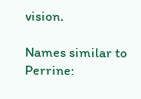vision.

Names similar to Perrine: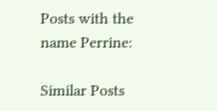Posts with the name Perrine:

Similar Posts